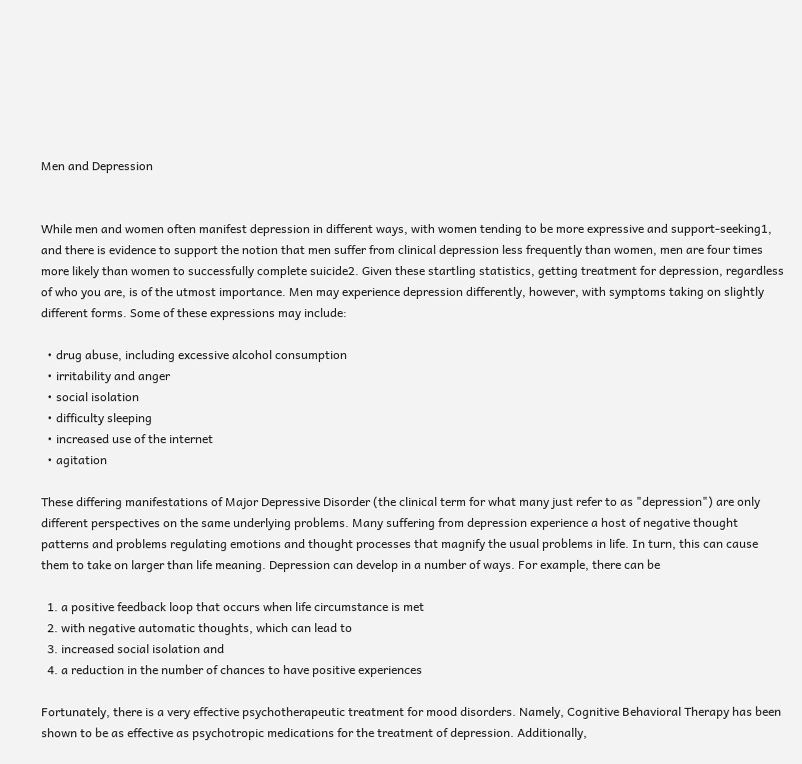Men and Depression


While men and women often manifest depression in different ways, with women tending to be more expressive and support-seeking1, and there is evidence to support the notion that men suffer from clinical depression less frequently than women, men are four times more likely than women to successfully complete suicide2. Given these startling statistics, getting treatment for depression, regardless of who you are, is of the utmost importance. Men may experience depression differently, however, with symptoms taking on slightly different forms. Some of these expressions may include:

  • drug abuse, including excessive alcohol consumption
  • irritability and anger
  • social isolation
  • difficulty sleeping
  • increased use of the internet
  • agitation

These differing manifestations of Major Depressive Disorder (the clinical term for what many just refer to as "depression") are only different perspectives on the same underlying problems. Many suffering from depression experience a host of negative thought patterns and problems regulating emotions and thought processes that magnify the usual problems in life. In turn, this can cause them to take on larger than life meaning. Depression can develop in a number of ways. For example, there can be

  1. a positive feedback loop that occurs when life circumstance is met
  2. with negative automatic thoughts, which can lead to
  3. increased social isolation and
  4. a reduction in the number of chances to have positive experiences

Fortunately, there is a very effective psychotherapeutic treatment for mood disorders. Namely, Cognitive Behavioral Therapy has been shown to be as effective as psychotropic medications for the treatment of depression. Additionally,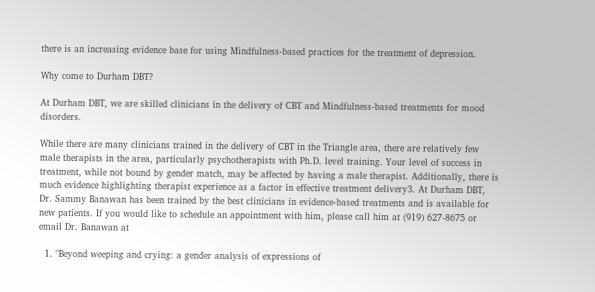there is an increasing evidence base for using Mindfulness-based practices for the treatment of depression.

Why come to Durham DBT?

At Durham DBT, we are skilled clinicians in the delivery of CBT and Mindfulness-based treatments for mood disorders.

While there are many clinicians trained in the delivery of CBT in the Triangle area, there are relatively few male therapists in the area, particularly psychotherapists with Ph.D. level training. Your level of success in treatment, while not bound by gender match, may be affected by having a male therapist. Additionally, there is much evidence highlighting therapist experience as a factor in effective treatment delivery3. At Durham DBT, Dr. Sammy Banawan has been trained by the best clinicians in evidence-based treatments and is available for new patients. If you would like to schedule an appointment with him, please call him at (919) 627-8675 or email Dr. Banawan at

  1. "Beyond weeping and crying: a gender analysis of expressions of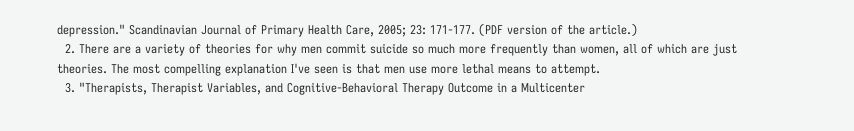depression." Scandinavian Journal of Primary Health Care, 2005; 23: 171-177. (PDF version of the article.)
  2. There are a variety of theories for why men commit suicide so much more frequently than women, all of which are just theories. The most compelling explanation I've seen is that men use more lethal means to attempt.
  3. "Therapists, Therapist Variables, and Cognitive-Behavioral Therapy Outcome in a Multicenter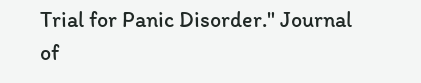Trial for Panic Disorder." Journal of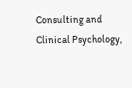Consulting and Clinical Psychology,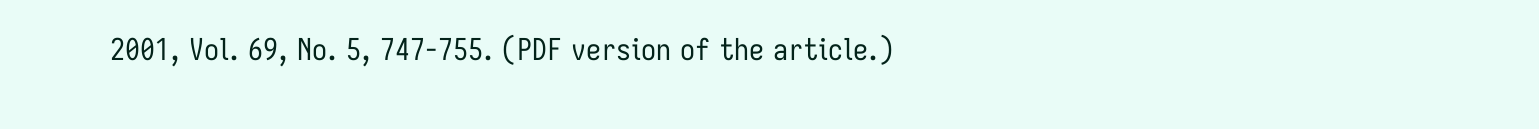2001, Vol. 69, No. 5, 747-755. (PDF version of the article.)